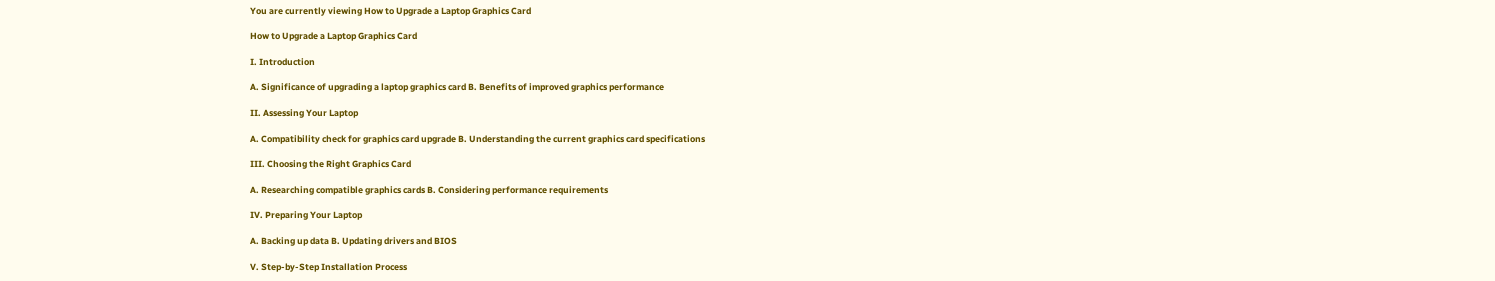You are currently viewing How to Upgrade a Laptop Graphics Card

How to Upgrade a Laptop Graphics Card

I. Introduction

A. Significance of upgrading a laptop graphics card B. Benefits of improved graphics performance

II. Assessing Your Laptop

A. Compatibility check for graphics card upgrade B. Understanding the current graphics card specifications

III. Choosing the Right Graphics Card

A. Researching compatible graphics cards B. Considering performance requirements

IV. Preparing Your Laptop

A. Backing up data B. Updating drivers and BIOS

V. Step-by-Step Installation Process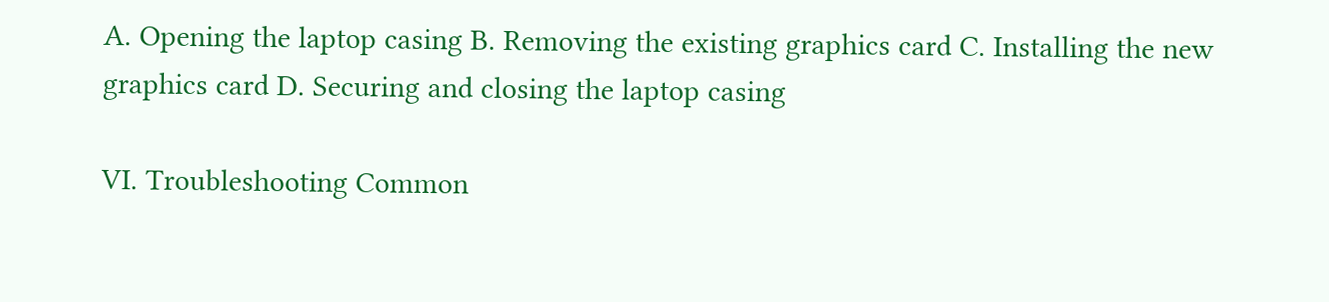A. Opening the laptop casing B. Removing the existing graphics card C. Installing the new graphics card D. Securing and closing the laptop casing

VI. Troubleshooting Common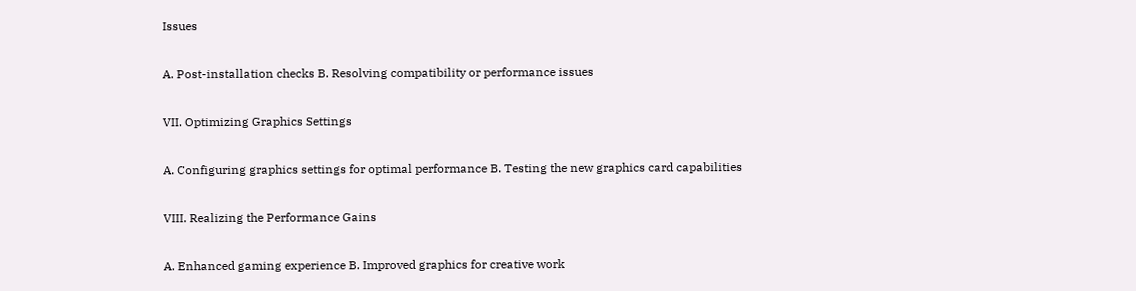Issues

A. Post-installation checks B. Resolving compatibility or performance issues

VII. Optimizing Graphics Settings

A. Configuring graphics settings for optimal performance B. Testing the new graphics card capabilities

VIII. Realizing the Performance Gains

A. Enhanced gaming experience B. Improved graphics for creative work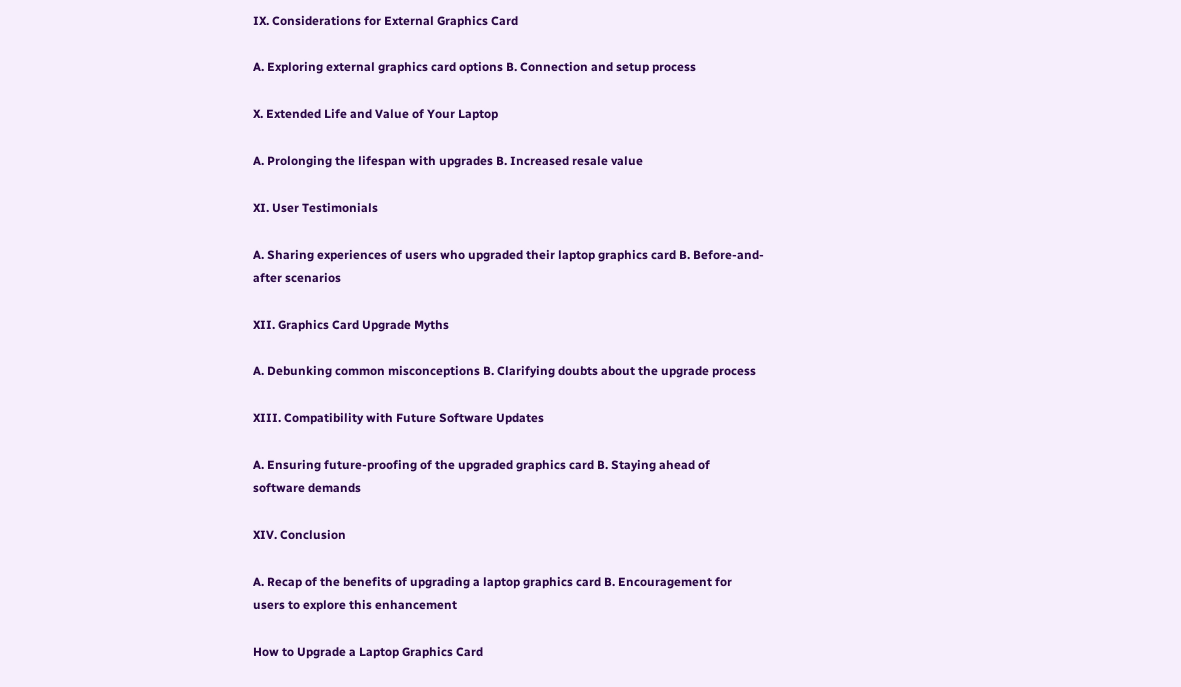IX. Considerations for External Graphics Card

A. Exploring external graphics card options B. Connection and setup process

X. Extended Life and Value of Your Laptop

A. Prolonging the lifespan with upgrades B. Increased resale value

XI. User Testimonials

A. Sharing experiences of users who upgraded their laptop graphics card B. Before-and-after scenarios

XII. Graphics Card Upgrade Myths

A. Debunking common misconceptions B. Clarifying doubts about the upgrade process

XIII. Compatibility with Future Software Updates

A. Ensuring future-proofing of the upgraded graphics card B. Staying ahead of software demands

XIV. Conclusion

A. Recap of the benefits of upgrading a laptop graphics card B. Encouragement for users to explore this enhancement

How to Upgrade a Laptop Graphics Card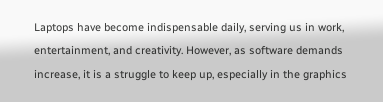Laptops have become indispensable daily, serving us in work, entertainment, and creativity. However, as software demands increase, it is a struggle to keep up, especially in the graphics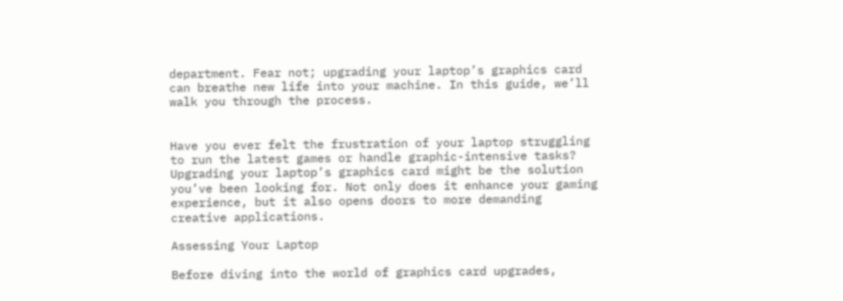department. Fear not; upgrading your laptop’s graphics card can breathe new life into your machine. In this guide, we’ll walk you through the process.


Have you ever felt the frustration of your laptop struggling to run the latest games or handle graphic-intensive tasks? Upgrading your laptop’s graphics card might be the solution you’ve been looking for. Not only does it enhance your gaming experience, but it also opens doors to more demanding creative applications.

Assessing Your Laptop

Before diving into the world of graphics card upgrades,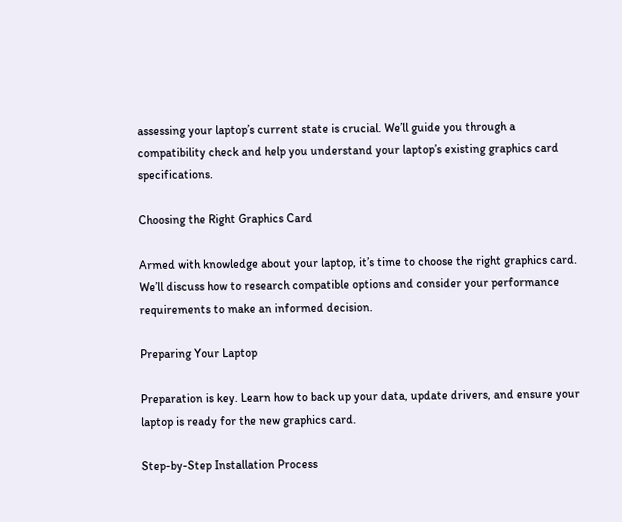assessing your laptop’s current state is crucial. We’ll guide you through a compatibility check and help you understand your laptop’s existing graphics card specifications.

Choosing the Right Graphics Card

Armed with knowledge about your laptop, it’s time to choose the right graphics card. We’ll discuss how to research compatible options and consider your performance requirements to make an informed decision.

Preparing Your Laptop

Preparation is key. Learn how to back up your data, update drivers, and ensure your laptop is ready for the new graphics card.

Step-by-Step Installation Process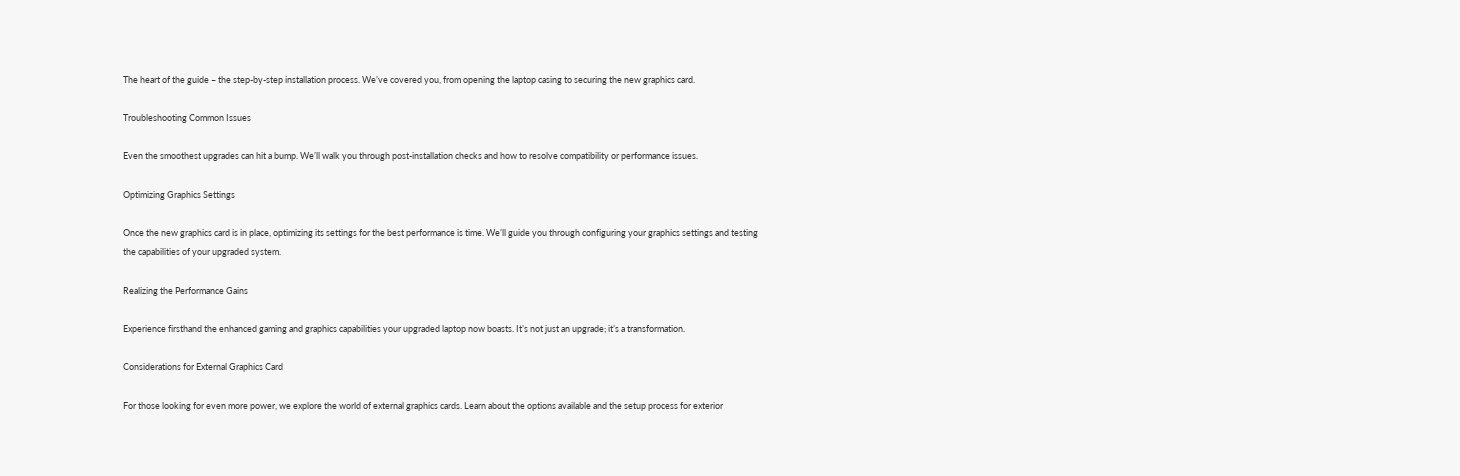The heart of the guide – the step-by-step installation process. We’ve covered you, from opening the laptop casing to securing the new graphics card.

Troubleshooting Common Issues

Even the smoothest upgrades can hit a bump. We’ll walk you through post-installation checks and how to resolve compatibility or performance issues.

Optimizing Graphics Settings

Once the new graphics card is in place, optimizing its settings for the best performance is time. We’ll guide you through configuring your graphics settings and testing the capabilities of your upgraded system.

Realizing the Performance Gains

Experience firsthand the enhanced gaming and graphics capabilities your upgraded laptop now boasts. It’s not just an upgrade; it’s a transformation.

Considerations for External Graphics Card

For those looking for even more power, we explore the world of external graphics cards. Learn about the options available and the setup process for exterior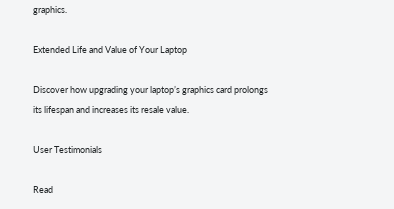graphics.

Extended Life and Value of Your Laptop

Discover how upgrading your laptop’s graphics card prolongs its lifespan and increases its resale value.

User Testimonials

Read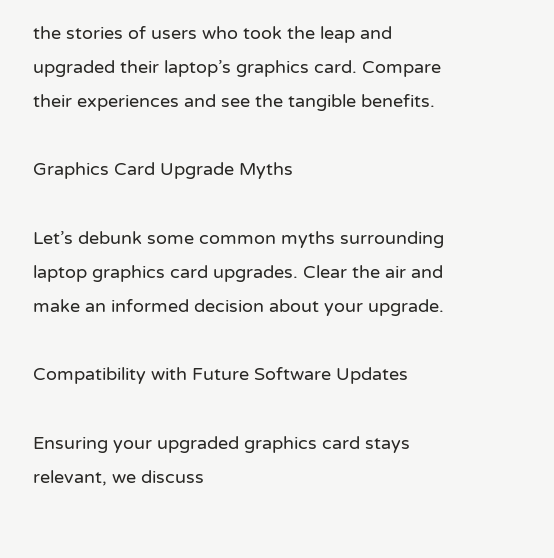the stories of users who took the leap and upgraded their laptop’s graphics card. Compare their experiences and see the tangible benefits.

Graphics Card Upgrade Myths

Let’s debunk some common myths surrounding laptop graphics card upgrades. Clear the air and make an informed decision about your upgrade.

Compatibility with Future Software Updates

Ensuring your upgraded graphics card stays relevant, we discuss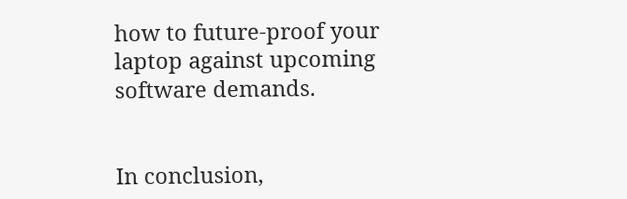how to future-proof your laptop against upcoming software demands.


In conclusion,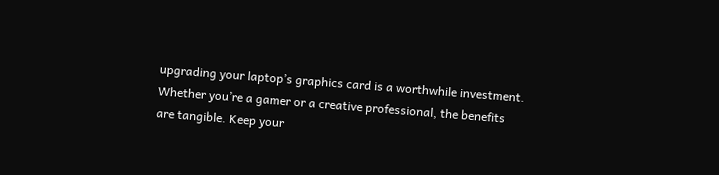upgrading your laptop’s graphics card is a worthwhile investment. Whether you’re a gamer or a creative professional, the benefits are tangible. Keep your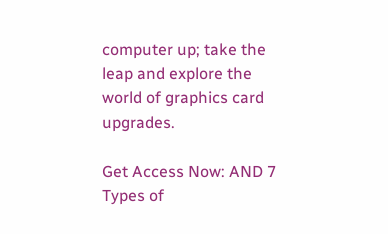computer up; take the leap and explore the world of graphics card upgrades.

Get Access Now: AND 7 Types of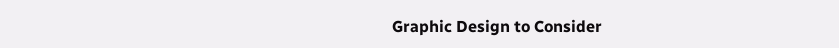Graphic Design to Consider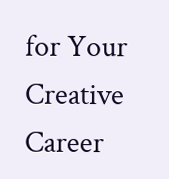for Your Creative Career